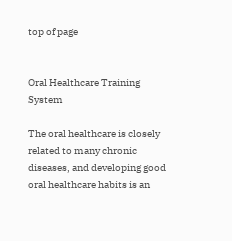top of page


Oral Healthcare Training System

The oral healthcare is closely related to many chronic diseases, and developing good oral healthcare habits is an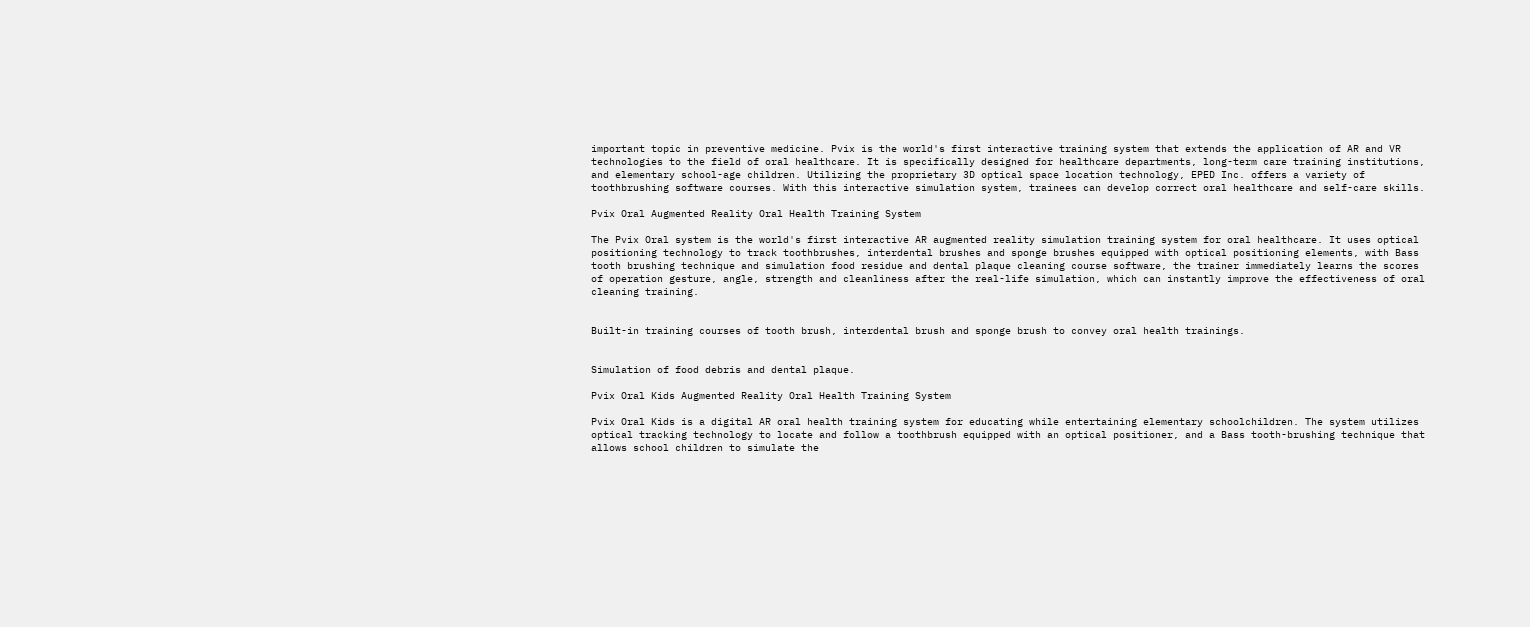important topic in preventive medicine. Pvix is the world's first interactive training system that extends the application of AR and VR technologies to the field of oral healthcare. It is specifically designed for healthcare departments, long-term care training institutions, and elementary school-age children. Utilizing the proprietary 3D optical space location technology, EPED Inc. offers a variety of toothbrushing software courses. With this interactive simulation system, trainees can develop correct oral healthcare and self-care skills.

Pvix Oral Augmented Reality Oral Health Training System

The Pvix Oral system is the world's first interactive AR augmented reality simulation training system for oral healthcare. It uses optical positioning technology to track toothbrushes, interdental brushes and sponge brushes equipped with optical positioning elements, with Bass tooth brushing technique and simulation food residue and dental plaque cleaning course software, the trainer immediately learns the scores of operation gesture, angle, strength and cleanliness after the real-life simulation, which can instantly improve the effectiveness of oral cleaning training.


Built-in training courses of tooth brush, interdental brush and sponge brush to convey oral health trainings.


Simulation of food debris and dental plaque.

Pvix Oral Kids Augmented Reality Oral Health Training System

Pvix Oral Kids is a digital AR oral health training system for educating while entertaining elementary schoolchildren. The system utilizes optical tracking technology to locate and follow a toothbrush equipped with an optical positioner, and a Bass tooth-brushing technique that allows school children to simulate the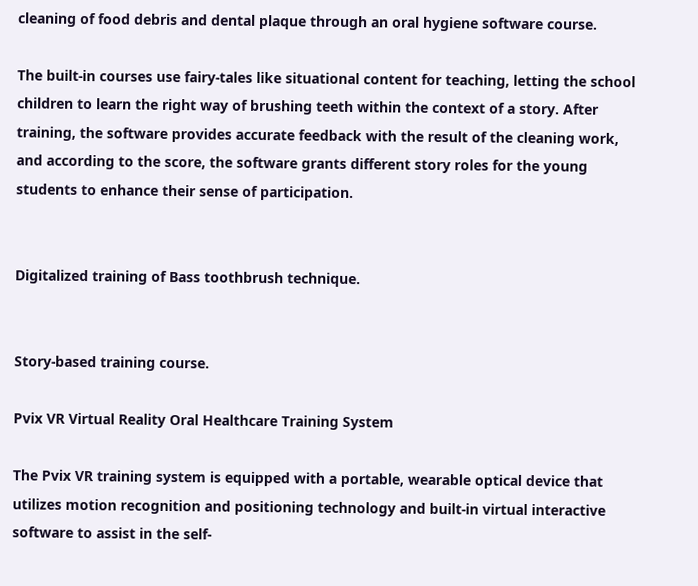cleaning of food debris and dental plaque through an oral hygiene software course.

The built-in courses use fairy-tales like situational content for teaching, letting the school children to learn the right way of brushing teeth within the context of a story. After training, the software provides accurate feedback with the result of the cleaning work, and according to the score, the software grants different story roles for the young students to enhance their sense of participation.


Digitalized training of Bass toothbrush technique.


Story-based training course.

Pvix VR Virtual Reality Oral Healthcare Training System

The Pvix VR training system is equipped with a portable, wearable optical device that utilizes motion recognition and positioning technology and built-in virtual interactive software to assist in the self-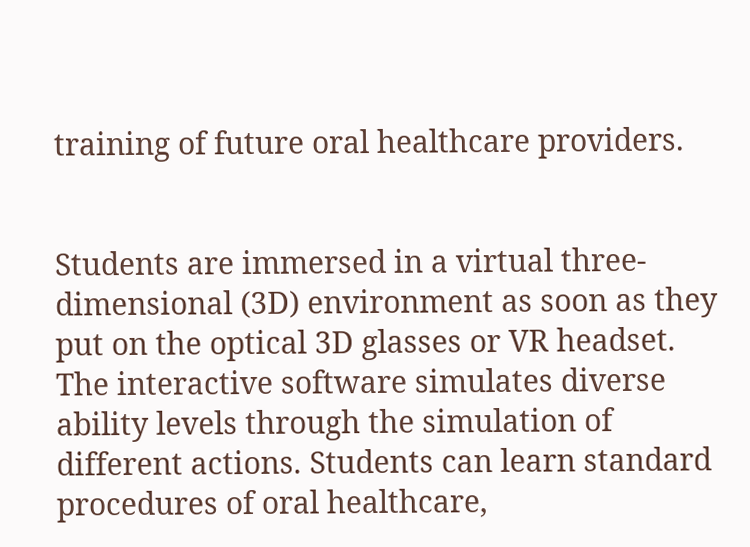training of future oral healthcare providers.


Students are immersed in a virtual three-dimensional (3D) environment as soon as they put on the optical 3D glasses or VR headset. The interactive software simulates diverse ability levels through the simulation of different actions. Students can learn standard procedures of oral healthcare,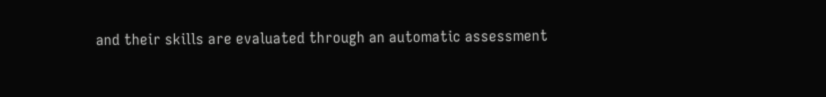and their skills are evaluated through an automatic assessment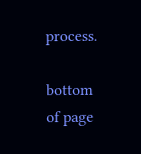process.

bottom of page